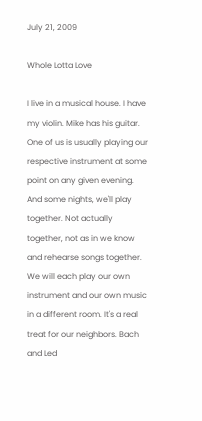July 21, 2009

Whole Lotta Love

I live in a musical house. I have my violin. Mike has his guitar. One of us is usually playing our respective instrument at some point on any given evening. And some nights, we'll play together. Not actually together, not as in we know and rehearse songs together. We will each play our own instrument and our own music in a different room. It's a real treat for our neighbors. Bach and Led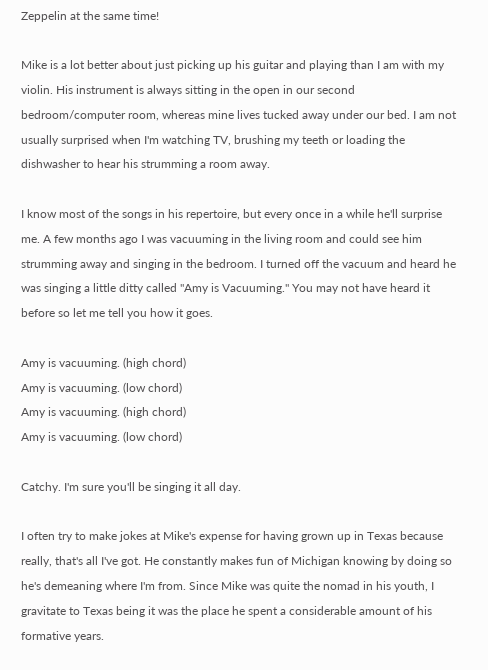Zeppelin at the same time!

Mike is a lot better about just picking up his guitar and playing than I am with my violin. His instrument is always sitting in the open in our second bedroom/computer room, whereas mine lives tucked away under our bed. I am not usually surprised when I'm watching TV, brushing my teeth or loading the dishwasher to hear his strumming a room away.

I know most of the songs in his repertoire, but every once in a while he'll surprise me. A few months ago I was vacuuming in the living room and could see him strumming away and singing in the bedroom. I turned off the vacuum and heard he was singing a little ditty called "Amy is Vacuuming." You may not have heard it before so let me tell you how it goes.

Amy is vacuuming. (high chord)
Amy is vacuuming. (low chord)
Amy is vacuuming. (high chord)
Amy is vacuuming. (low chord)

Catchy. I'm sure you'll be singing it all day.

I often try to make jokes at Mike's expense for having grown up in Texas because really, that's all I've got. He constantly makes fun of Michigan knowing by doing so he's demeaning where I'm from. Since Mike was quite the nomad in his youth, I gravitate to Texas being it was the place he spent a considerable amount of his formative years.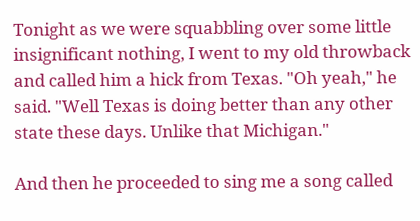Tonight as we were squabbling over some little insignificant nothing, I went to my old throwback and called him a hick from Texas. "Oh yeah," he said. "Well Texas is doing better than any other state these days. Unlike that Michigan."

And then he proceeded to sing me a song called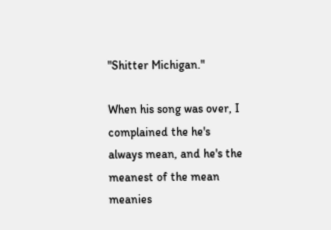"Shitter Michigan."

When his song was over, I complained the he's always mean, and he's the meanest of the mean meanies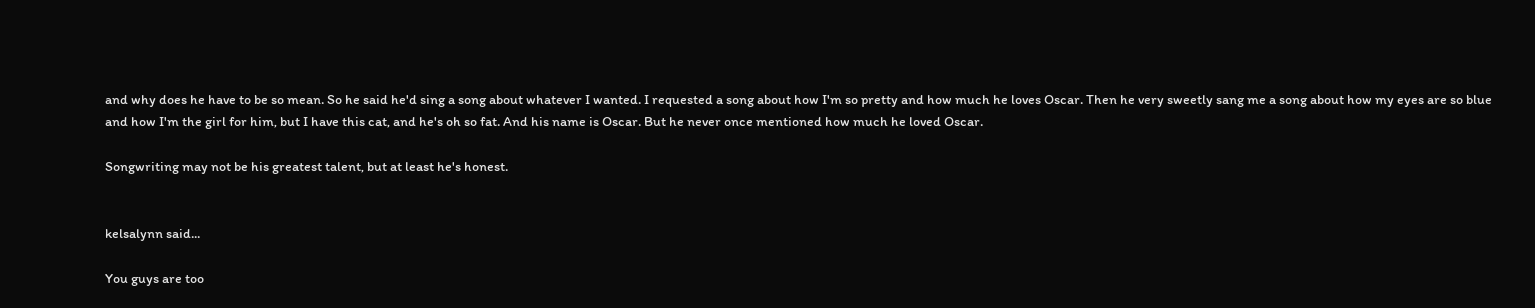and why does he have to be so mean. So he said he'd sing a song about whatever I wanted. I requested a song about how I'm so pretty and how much he loves Oscar. Then he very sweetly sang me a song about how my eyes are so blue and how I'm the girl for him, but I have this cat, and he's oh so fat. And his name is Oscar. But he never once mentioned how much he loved Oscar.

Songwriting may not be his greatest talent, but at least he's honest.


kelsalynn said...

You guys are too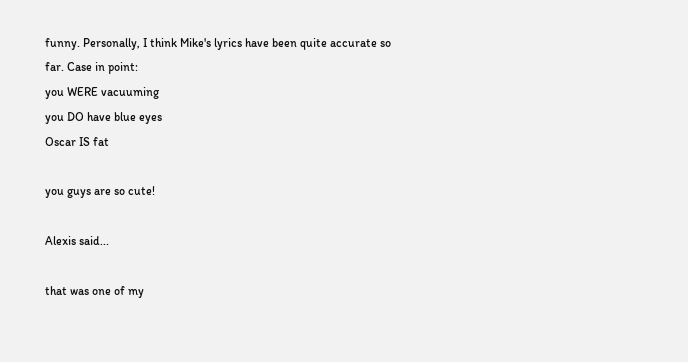funny. Personally, I think Mike's lyrics have been quite accurate so far. Case in point:
you WERE vacuuming
you DO have blue eyes
Oscar IS fat

you guys are so cute!

Alexis said...

that was one of my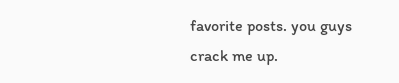favorite posts. you guys crack me up.